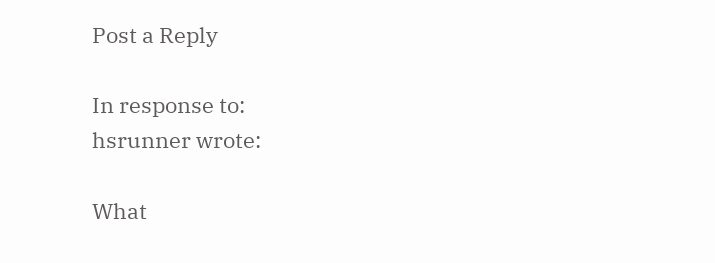Post a Reply

In response to:
hsrunner wrote:

What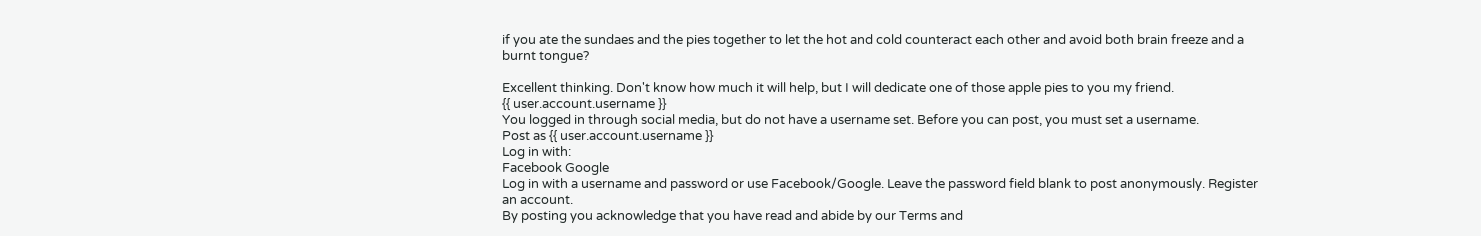if you ate the sundaes and the pies together to let the hot and cold counteract each other and avoid both brain freeze and a burnt tongue?

Excellent thinking. Don't know how much it will help, but I will dedicate one of those apple pies to you my friend.
{{ user.account.username }}
You logged in through social media, but do not have a username set. Before you can post, you must set a username.
Post as {{ user.account.username }}
Log in with:
Facebook Google
Log in with a username and password or use Facebook/Google. Leave the password field blank to post anonymously. Register an account.
By posting you acknowledge that you have read and abide by our Terms and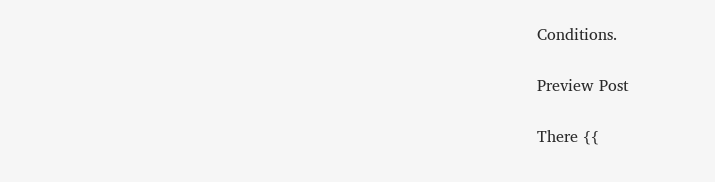Conditions.

Preview Post

There {{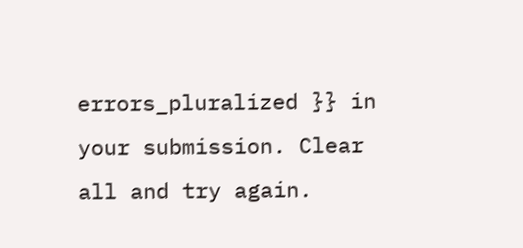errors_pluralized }} in your submission. Clear all and try again.